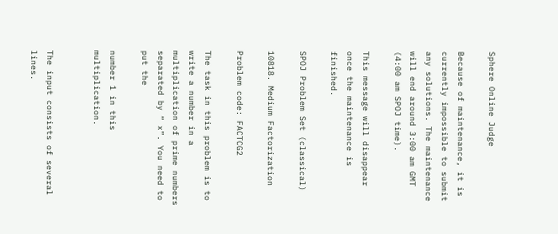Sphere Online Judge

Because of maintenance, it is currently impossible to submit any solutions. The maintenance will end around 3:00 am GMT (4:00 am SPOJ time).

This message will disappear once the maintenance is finished.

SPOJ Problem Set (classical)

10818. Medium Factorization

Problem code: FACTCG2

The task in this problem is to write a number in a multiplication of prime numbers separated by “ x”. You need to put the

number 1 in this multiplication.


The input consists of several lines.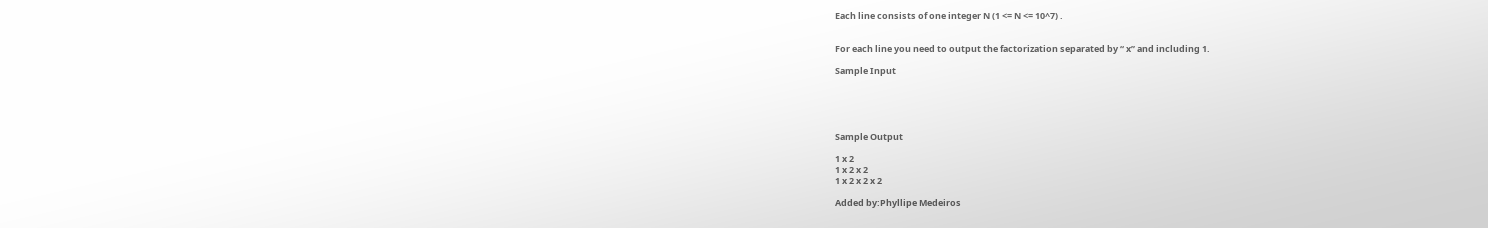Each line consists of one integer N (1 <= N <= 10^7) .


For each line you need to output the factorization separated by “ x” and including 1.

Sample Input





Sample Output

1 x 2
1 x 2 x 2
1 x 2 x 2 x 2

Added by:Phyllipe Medeiros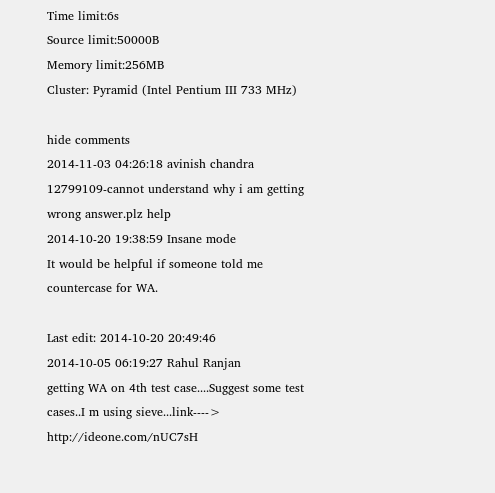Time limit:6s
Source limit:50000B
Memory limit:256MB
Cluster: Pyramid (Intel Pentium III 733 MHz)

hide comments
2014-11-03 04:26:18 avinish chandra
12799109-cannot understand why i am getting wrong answer.plz help
2014-10-20 19:38:59 Insane mode
It would be helpful if someone told me countercase for WA.

Last edit: 2014-10-20 20:49:46
2014-10-05 06:19:27 Rahul Ranjan
getting WA on 4th test case....Suggest some test cases..I m using sieve...link----> http://ideone.com/nUC7sH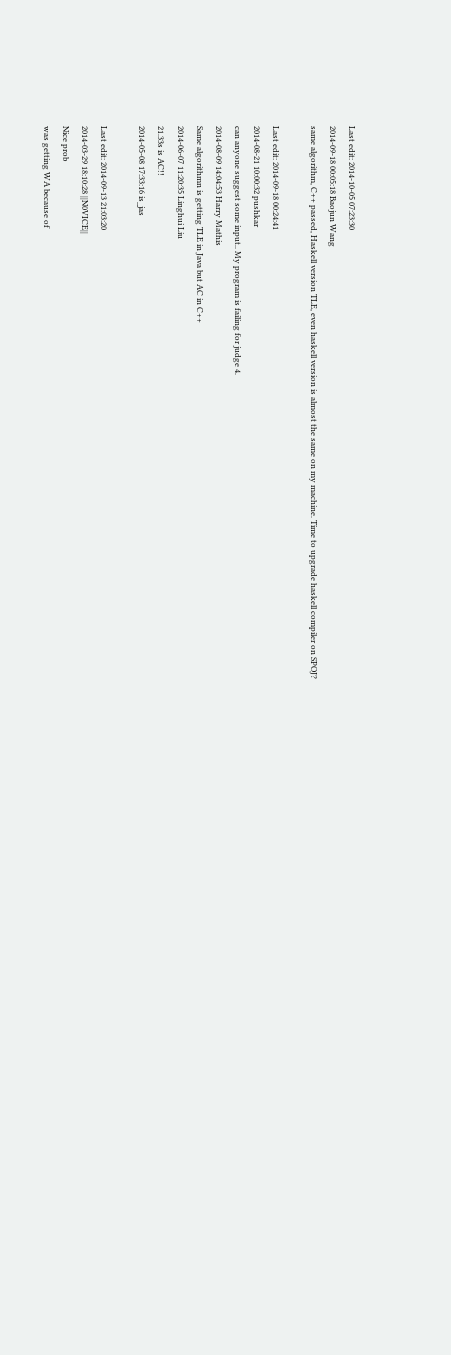Last edit: 2014-10-05 07:23:30
2014-09-18 00:05:18 Baojun Wang
same algorithm, C++ passed, Haskell version TLE, even haskell version is almost the same on my machine. Time to upgrade haskell compiler on SPOJ?

Last edit: 2014-09-18 00:24:41
2014-08-21 10:00:32 pushkar
can anyone suggest some input.. My program is failing for judge 4.
2014-08-09 14:04:53 Harry Mathis
Same algorithmn is getting TLE in Java but AC in C++
2014-06-07 11:20:35 Linghui Liu
21.33s is AC!!
2014-05-08 17:33:16 is_jas

Last edit: 2014-09-13 21:03:20
2014-03-29 18:10:28 ||N0VICE||
Nice prob
was getting WA because of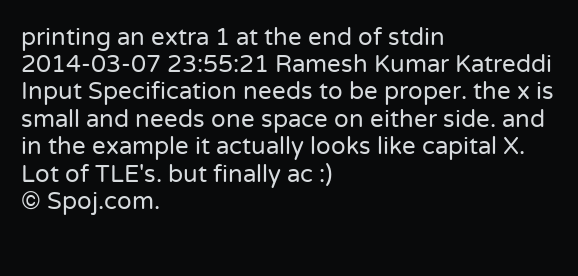printing an extra 1 at the end of stdin
2014-03-07 23:55:21 Ramesh Kumar Katreddi
Input Specification needs to be proper. the x is small and needs one space on either side. and in the example it actually looks like capital X. Lot of TLE's. but finally ac :)
© Spoj.com.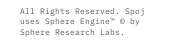All Rights Reserved. Spoj uses Sphere Engine™ © by Sphere Research Labs.